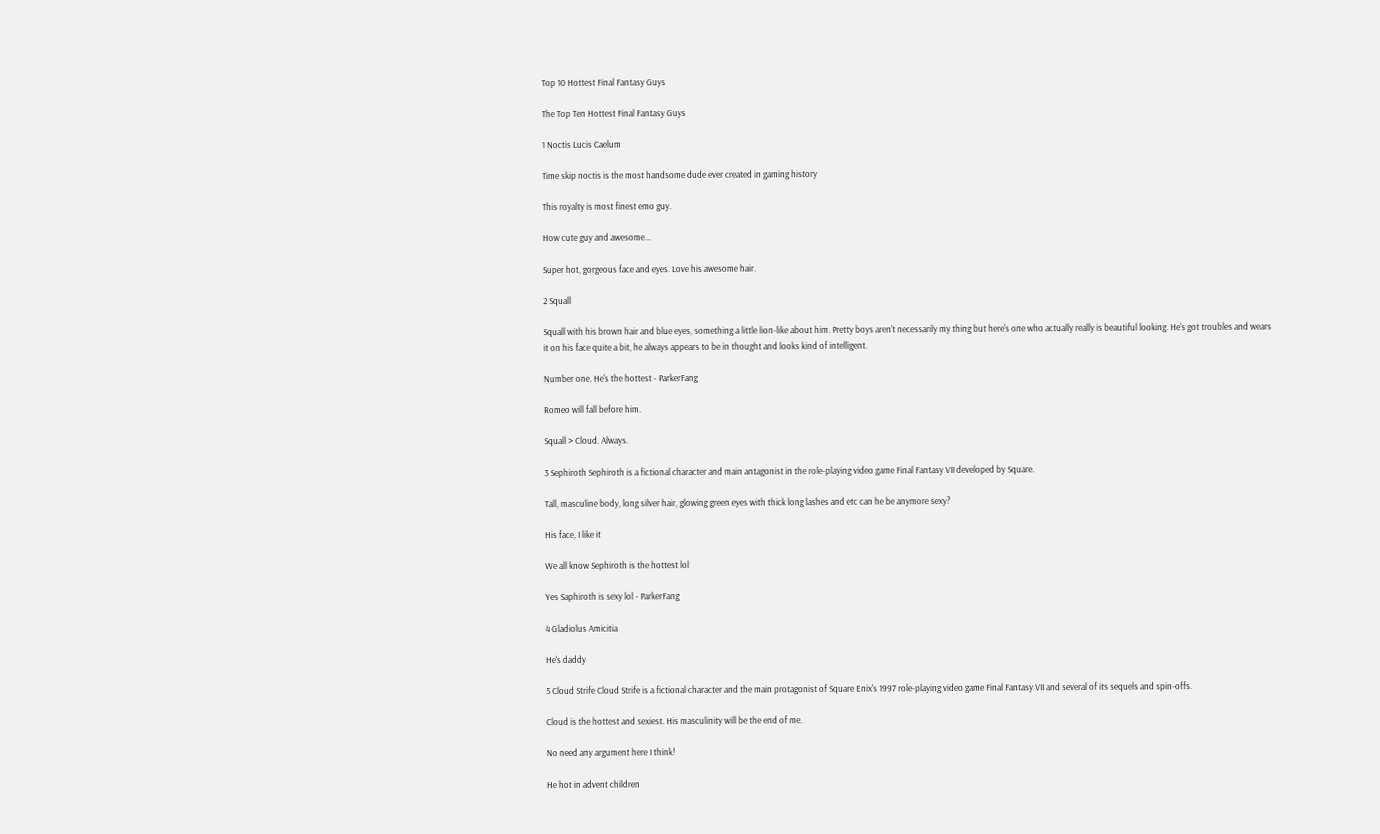Top 10 Hottest Final Fantasy Guys

The Top Ten Hottest Final Fantasy Guys

1 Noctis Lucis Caelum

Time skip noctis is the most handsome dude ever created in gaming history

This royalty is most finest emo guy.

How cute guy and awesome...

Super hot, gorgeous face and eyes. Love his awesome hair.

2 Squall

Squall with his brown hair and blue eyes, something a little lion-like about him. Pretty boys aren't necessarily my thing but here's one who actually really is beautiful looking. He's got troubles and wears it on his face quite a bit, he always appears to be in thought and looks kind of intelligent.

Number one. He's the hottest - ParkerFang

Romeo will fall before him.

Squall > Cloud. Always.

3 Sephiroth Sephiroth is a fictional character and main antagonist in the role-playing video game Final Fantasy VII developed by Square.

Tall, masculine body, long silver hair, glowing green eyes with thick long lashes and etc can he be anymore sexy?

His face, I like it

We all know Sephiroth is the hottest lol

Yes Saphiroth is sexy lol - ParkerFang

4 Gladiolus Amicitia

He's daddy

5 Cloud Strife Cloud Strife is a fictional character and the main protagonist of Square Enix's 1997 role-playing video game Final Fantasy VII and several of its sequels and spin-offs.

Cloud is the hottest and sexiest. His masculinity will be the end of me.

No need any argument here I think!

He hot in advent children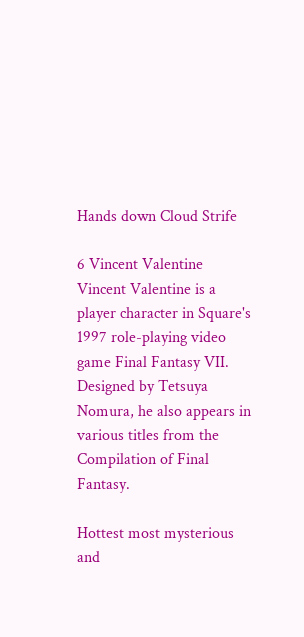Hands down Cloud Strife

6 Vincent Valentine Vincent Valentine is a player character in Square's 1997 role-playing video game Final Fantasy VII. Designed by Tetsuya Nomura, he also appears in various titles from the Compilation of Final Fantasy.

Hottest most mysterious and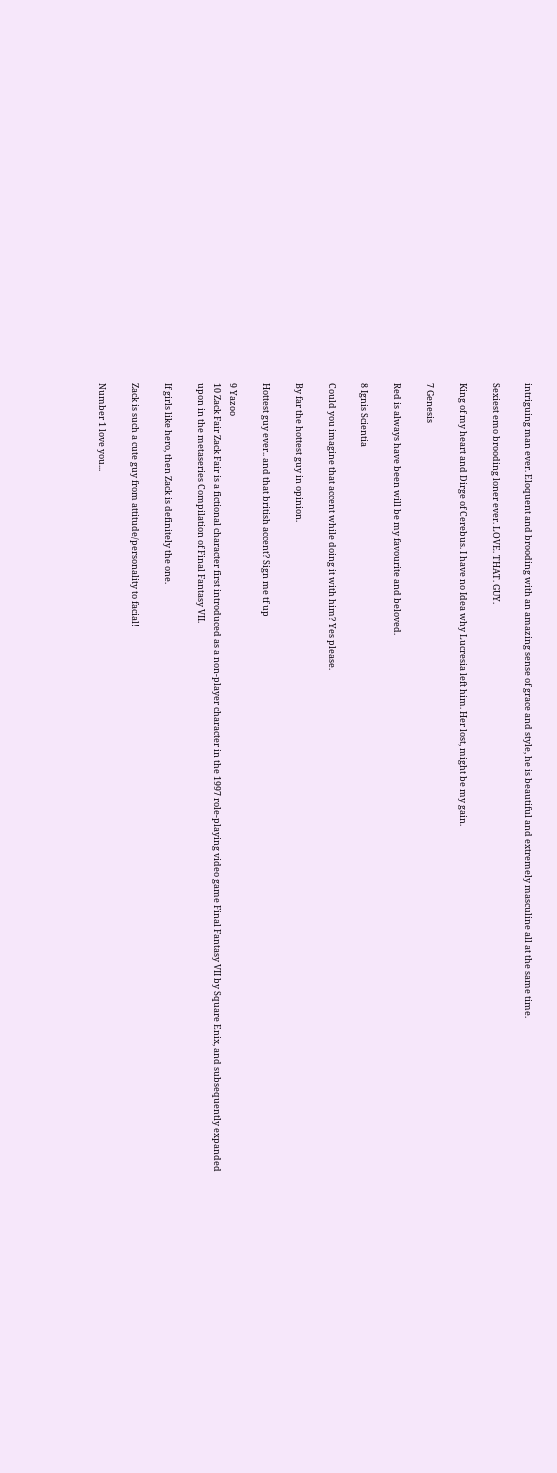intriguing man ever. Eloquent and brooding with an amazing sense of grace and style, he is beautiful and extremely masculine all at the same time.

Sexiest emo brooding loner ever. LOVE. THAT. GUY.

King of my heart and Dirge of Cerebus. I have no Idea why Lucresia left him. Her lost, might be my gain.

7 Genesis

Red is always have been will be my favourite and beloved.

8 Ignis Scientia

Could you imagine that accent while doing it with him? Yes please.

By far the hottest guy in opinion.

Hottest guy ever.. and that british accent? Sign me tf up

9 Yazoo
10 Zack Fair Zack Fair is a fictional character first introduced as a non-player character in the 1997 role-playing video game Final Fantasy VII by Square Enix, and subsequently expanded upon in the metaseries Compilation of Final Fantasy VII.

If girls like hero, then Zack is definitely the one.

Zack is such a cute guy from attitude/personality to facial!

Number 1 love you...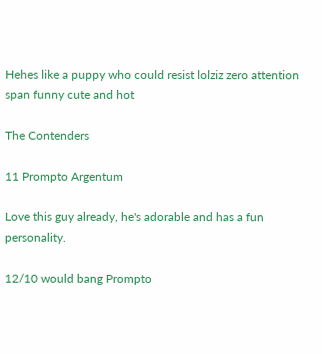Hehes like a puppy who could resist lolziz zero attention span funny cute and hot

The Contenders

11 Prompto Argentum

Love this guy already, he's adorable and has a fun personality.

12/10 would bang Prompto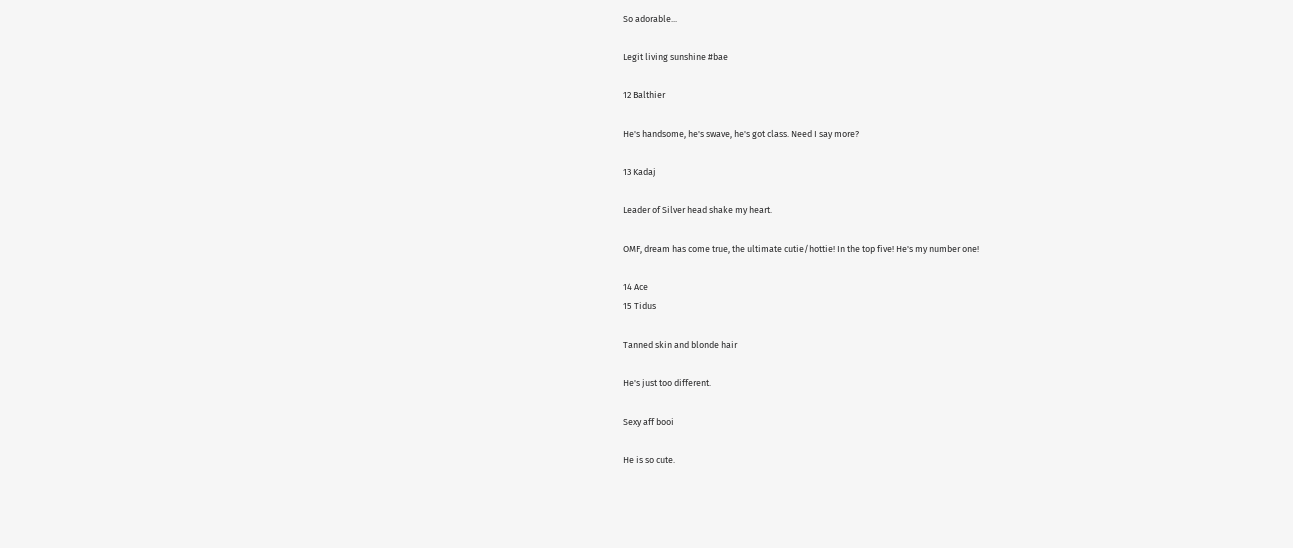So adorable...

Legit living sunshine #bae

12 Balthier

He's handsome, he's swave, he's got class. Need I say more?

13 Kadaj

Leader of Silver head shake my heart.

OMF, dream has come true, the ultimate cutie/hottie! In the top five! He's my number one!

14 Ace
15 Tidus

Tanned skin and blonde hair

He's just too different.

Sexy aff booi

He is so cute.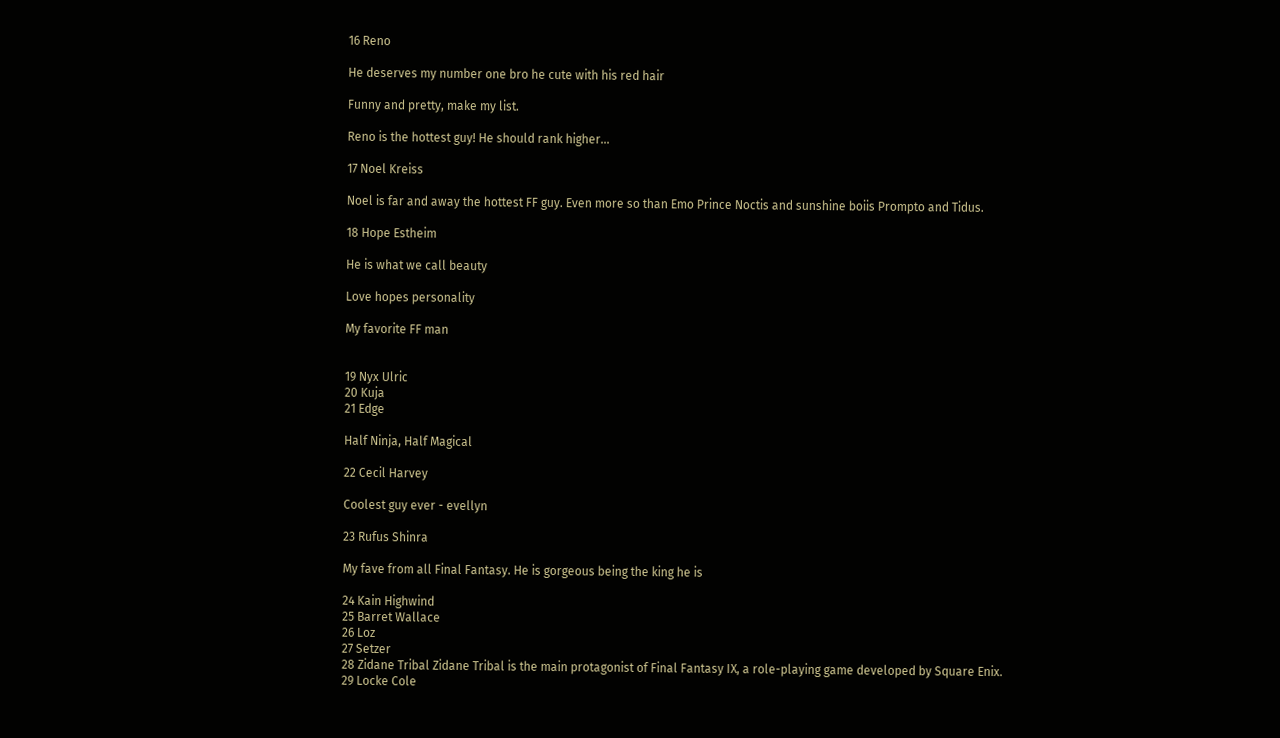16 Reno

He deserves my number one bro he cute with his red hair

Funny and pretty, make my list.

Reno is the hottest guy! He should rank higher...

17 Noel Kreiss

Noel is far and away the hottest FF guy. Even more so than Emo Prince Noctis and sunshine boiis Prompto and Tidus.

18 Hope Estheim

He is what we call beauty

Love hopes personality

My favorite FF man


19 Nyx Ulric
20 Kuja
21 Edge

Half Ninja, Half Magical

22 Cecil Harvey

Coolest guy ever - evellyn

23 Rufus Shinra

My fave from all Final Fantasy. He is gorgeous being the king he is

24 Kain Highwind
25 Barret Wallace
26 Loz
27 Setzer
28 Zidane Tribal Zidane Tribal is the main protagonist of Final Fantasy IX, a role-playing game developed by Square Enix.
29 Locke Cole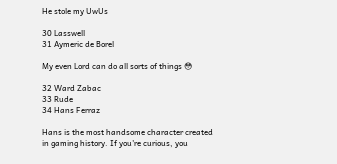He stole my UwUs

30 Lasswell
31 Aymeric de Borel

My even Lord can do all sorts of things 😳

32 Ward Zabac
33 Rude
34 Hans Ferraz

Hans is the most handsome character created in gaming history. If you're curious, you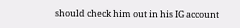should check him out in his IG account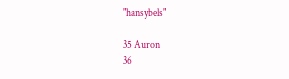"hansybels"

35 Auron
36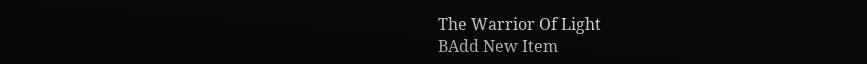The Warrior Of Light
BAdd New Item